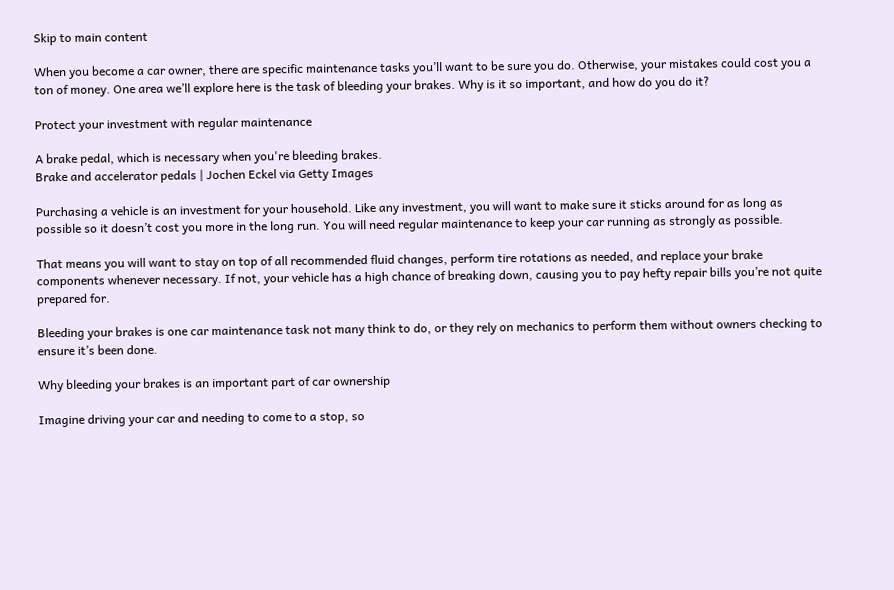Skip to main content

When you become a car owner, there are specific maintenance tasks you’ll want to be sure you do. Otherwise, your mistakes could cost you a ton of money. One area we’ll explore here is the task of bleeding your brakes. Why is it so important, and how do you do it?

Protect your investment with regular maintenance

A brake pedal, which is necessary when you're bleeding brakes.
Brake and accelerator pedals | Jochen Eckel via Getty Images

Purchasing a vehicle is an investment for your household. Like any investment, you will want to make sure it sticks around for as long as possible so it doesn’t cost you more in the long run. You will need regular maintenance to keep your car running as strongly as possible.

That means you will want to stay on top of all recommended fluid changes, perform tire rotations as needed, and replace your brake components whenever necessary. If not, your vehicle has a high chance of breaking down, causing you to pay hefty repair bills you’re not quite prepared for.

Bleeding your brakes is one car maintenance task not many think to do, or they rely on mechanics to perform them without owners checking to ensure it’s been done.

Why bleeding your brakes is an important part of car ownership

Imagine driving your car and needing to come to a stop, so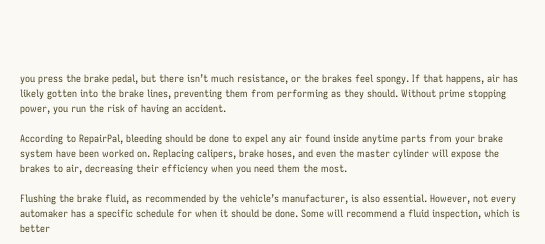you press the brake pedal, but there isn’t much resistance, or the brakes feel spongy. If that happens, air has likely gotten into the brake lines, preventing them from performing as they should. Without prime stopping power, you run the risk of having an accident.

According to RepairPal, bleeding should be done to expel any air found inside anytime parts from your brake system have been worked on. Replacing calipers, brake hoses, and even the master cylinder will expose the brakes to air, decreasing their efficiency when you need them the most.

Flushing the brake fluid, as recommended by the vehicle’s manufacturer, is also essential. However, not every automaker has a specific schedule for when it should be done. Some will recommend a fluid inspection, which is better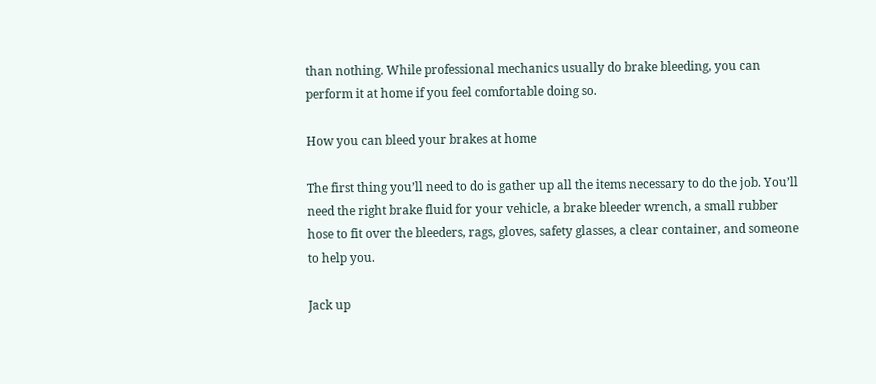than nothing. While professional mechanics usually do brake bleeding, you can perform it at home if you feel comfortable doing so.

How you can bleed your brakes at home

The first thing you’ll need to do is gather up all the items necessary to do the job. You’ll need the right brake fluid for your vehicle, a brake bleeder wrench, a small rubber hose to fit over the bleeders, rags, gloves, safety glasses, a clear container, and someone to help you.

Jack up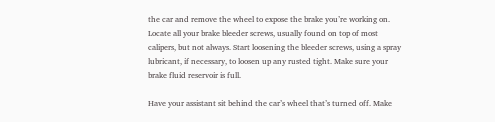the car and remove the wheel to expose the brake you’re working on. Locate all your brake bleeder screws, usually found on top of most calipers, but not always. Start loosening the bleeder screws, using a spray lubricant, if necessary, to loosen up any rusted tight. Make sure your brake fluid reservoir is full.

Have your assistant sit behind the car’s wheel that’s turned off. Make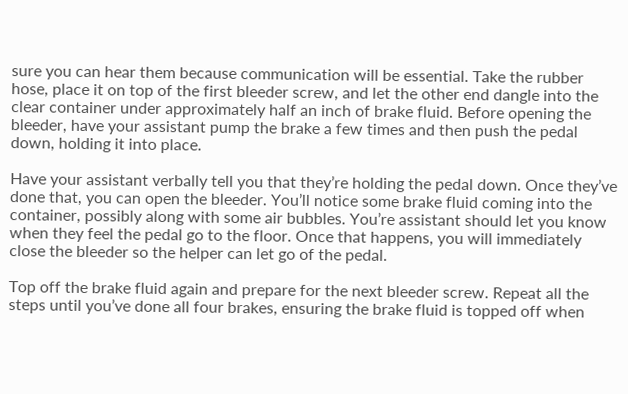sure you can hear them because communication will be essential. Take the rubber hose, place it on top of the first bleeder screw, and let the other end dangle into the clear container under approximately half an inch of brake fluid. Before opening the bleeder, have your assistant pump the brake a few times and then push the pedal down, holding it into place.

Have your assistant verbally tell you that they’re holding the pedal down. Once they’ve done that, you can open the bleeder. You’ll notice some brake fluid coming into the container, possibly along with some air bubbles. You’re assistant should let you know when they feel the pedal go to the floor. Once that happens, you will immediately close the bleeder so the helper can let go of the pedal.

Top off the brake fluid again and prepare for the next bleeder screw. Repeat all the steps until you’ve done all four brakes, ensuring the brake fluid is topped off when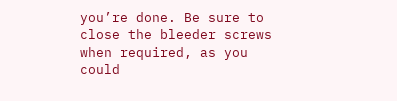you’re done. Be sure to close the bleeder screws when required, as you could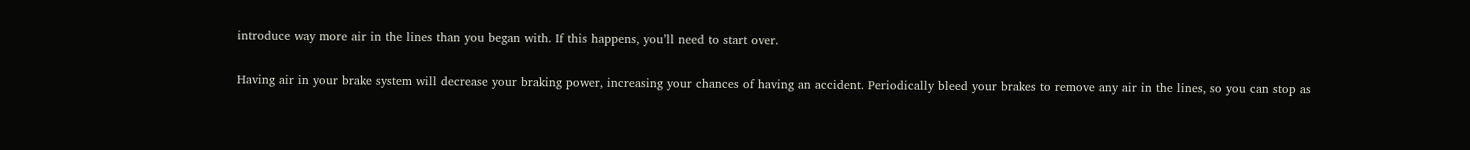introduce way more air in the lines than you began with. If this happens, you’ll need to start over.

Having air in your brake system will decrease your braking power, increasing your chances of having an accident. Periodically bleed your brakes to remove any air in the lines, so you can stop as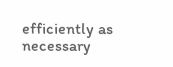efficiently as necessary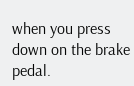when you press down on the brake pedal.